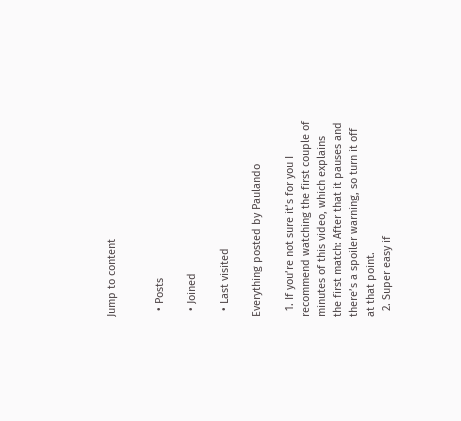Jump to content


  • Posts

  • Joined

  • Last visited

Everything posted by Paulando

  1. If you’re not sure it’s for you I recommend watching the first couple of minutes of this video, which explains the first match: After that it pauses and there’s a spoiler warning, so turn it off at that point.
  2. Super easy if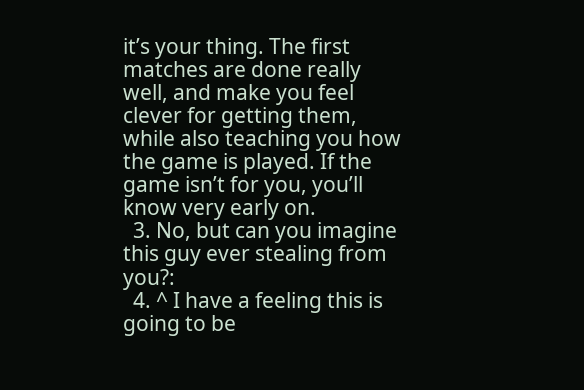it’s your thing. The first matches are done really well, and make you feel clever for getting them, while also teaching you how the game is played. If the game isn’t for you, you’ll know very early on.
  3. No, but can you imagine this guy ever stealing from you?:
  4. ^ I have a feeling this is going to be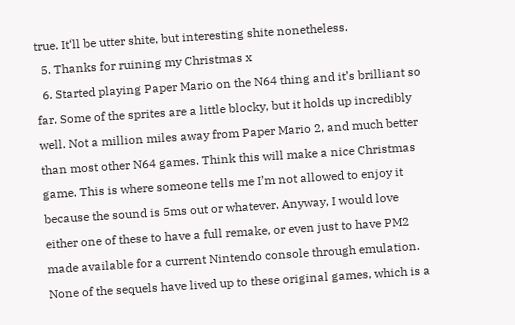true. It‘ll be utter shite, but interesting shite nonetheless.
  5. Thanks for ruining my Christmas x
  6. Started playing Paper Mario on the N64 thing and it’s brilliant so far. Some of the sprites are a little blocky, but it holds up incredibly well. Not a million miles away from Paper Mario 2, and much better than most other N64 games. Think this will make a nice Christmas game. This is where someone tells me I’m not allowed to enjoy it because the sound is 5ms out or whatever. Anyway, I would love either one of these to have a full remake, or even just to have PM2 made available for a current Nintendo console through emulation. None of the sequels have lived up to these original games, which is a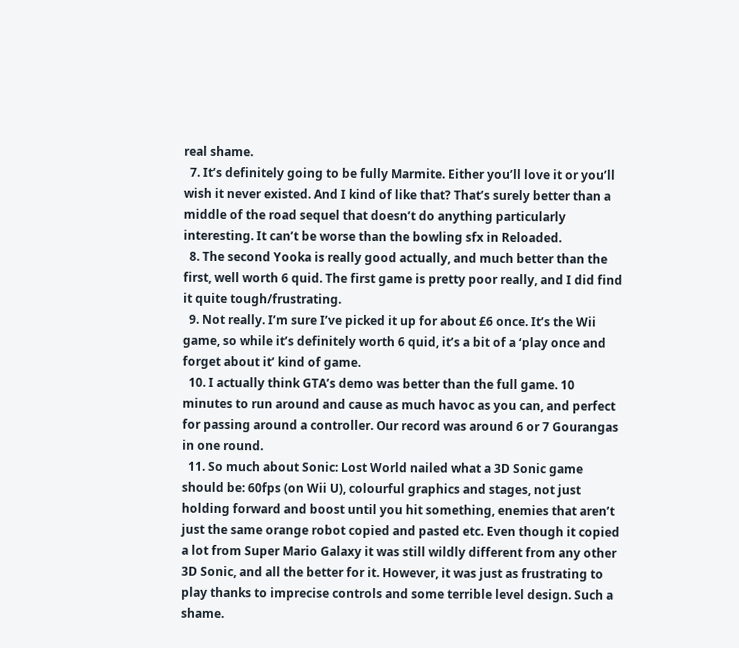real shame.
  7. It’s definitely going to be fully Marmite. Either you’ll love it or you’ll wish it never existed. And I kind of like that? That’s surely better than a middle of the road sequel that doesn’t do anything particularly interesting. It can’t be worse than the bowling sfx in Reloaded.
  8. The second Yooka is really good actually, and much better than the first, well worth 6 quid. The first game is pretty poor really, and I did find it quite tough/frustrating.
  9. Not really. I’m sure I’ve picked it up for about £6 once. It’s the Wii game, so while it’s definitely worth 6 quid, it’s a bit of a ‘play once and forget about it’ kind of game.
  10. I actually think GTA’s demo was better than the full game. 10 minutes to run around and cause as much havoc as you can, and perfect for passing around a controller. Our record was around 6 or 7 Gourangas in one round.
  11. So much about Sonic: Lost World nailed what a 3D Sonic game should be: 60fps (on Wii U), colourful graphics and stages, not just holding forward and boost until you hit something, enemies that aren’t just the same orange robot copied and pasted etc. Even though it copied a lot from Super Mario Galaxy it was still wildly different from any other 3D Sonic, and all the better for it. However, it was just as frustrating to play thanks to imprecise controls and some terrible level design. Such a shame.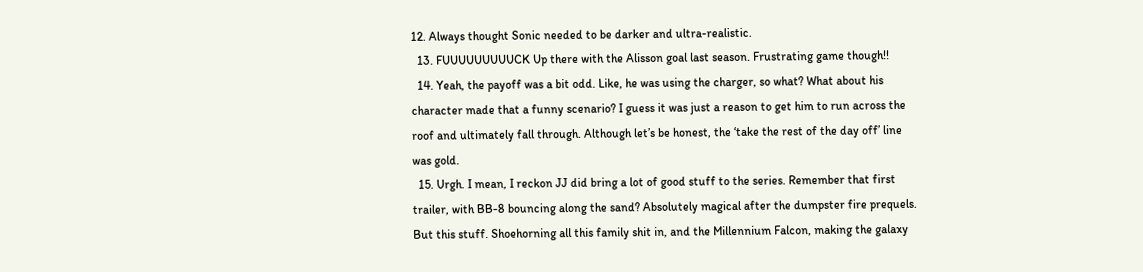12. Always thought Sonic needed to be darker and ultra-realistic.
  13. FUUUUUUUUUCK Up there with the Alisson goal last season. Frustrating game though!!
  14. Yeah, the payoff was a bit odd. Like, he was using the charger, so what? What about his character made that a funny scenario? I guess it was just a reason to get him to run across the roof and ultimately fall through. Although let’s be honest, the ‘take the rest of the day off’ line was gold.
  15. Urgh. I mean, I reckon JJ did bring a lot of good stuff to the series. Remember that first trailer, with BB-8 bouncing along the sand? Absolutely magical after the dumpster fire prequels. But this stuff. Shoehorning all this family shit in, and the Millennium Falcon, making the galaxy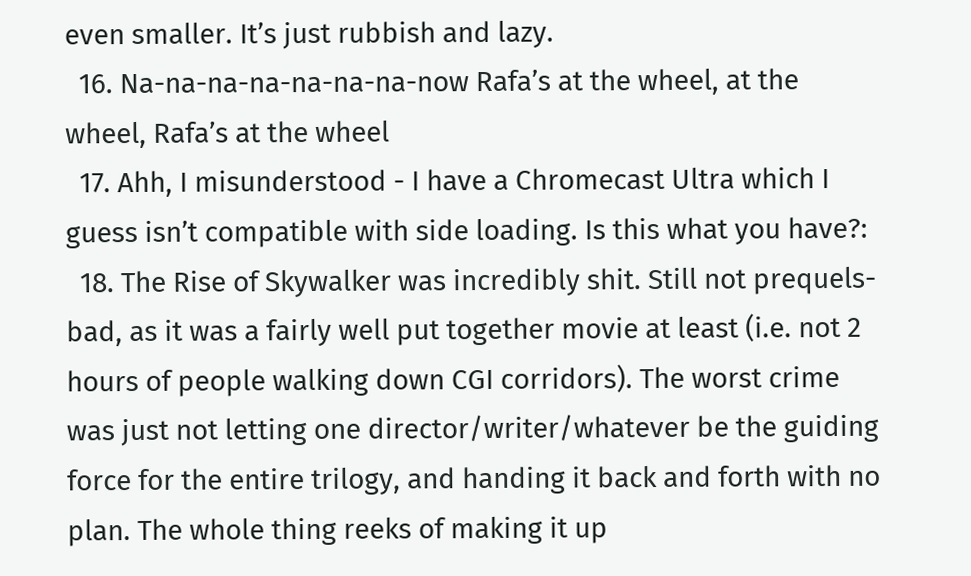even smaller. It’s just rubbish and lazy.
  16. Na-na-na-na-na-na-na-now Rafa’s at the wheel, at the wheel, Rafa’s at the wheel
  17. Ahh, I misunderstood - I have a Chromecast Ultra which I guess isn’t compatible with side loading. Is this what you have?:
  18. The Rise of Skywalker was incredibly shit. Still not prequels-bad, as it was a fairly well put together movie at least (i.e. not 2 hours of people walking down CGI corridors). The worst crime was just not letting one director/writer/whatever be the guiding force for the entire trilogy, and handing it back and forth with no plan. The whole thing reeks of making it up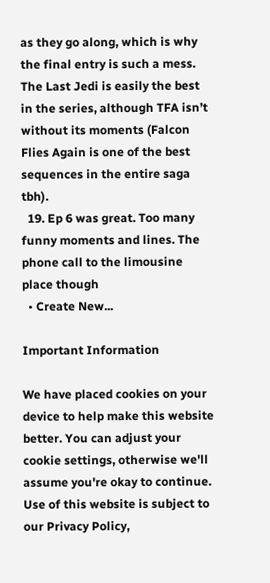as they go along, which is why the final entry is such a mess. The Last Jedi is easily the best in the series, although TFA isn’t without its moments (Falcon Flies Again is one of the best sequences in the entire saga tbh).
  19. Ep 6 was great. Too many funny moments and lines. The phone call to the limousine place though
  • Create New...

Important Information

We have placed cookies on your device to help make this website better. You can adjust your cookie settings, otherwise we'll assume you're okay to continue. Use of this website is subject to our Privacy Policy,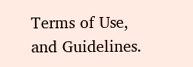Terms of Use, and Guidelines.